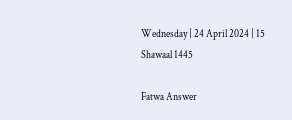Wednesday | 24 April 2024 | 15 Shawaal 1445

Fatwa Answer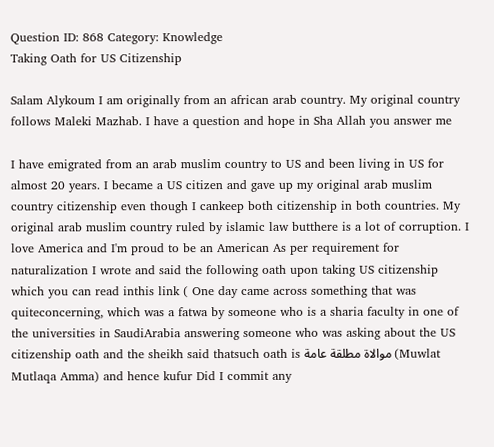Question ID: 868 Category: Knowledge
Taking Oath for US Citizenship

Salam Alykoum I am originally from an african arab country. My original country follows Maleki Mazhab. I have a question and hope in Sha Allah you answer me

I have emigrated from an arab muslim country to US and been living in US for almost 20 years. I became a US citizen and gave up my original arab muslim country citizenship even though I cankeep both citizenship in both countries. My original arab muslim country ruled by islamic law butthere is a lot of corruption. I love America and I'm proud to be an American As per requirement for naturalization I wrote and said the following oath upon taking US citizenship which you can read inthis link ( One day came across something that was quiteconcerning, which was a fatwa by someone who is a sharia faculty in one of the universities in SaudiArabia answering someone who was asking about the US citizenship oath and the sheikh said thatsuch oath is موالاة مطلقة عامة (Muwlat Mutlaqa Amma) and hence kufur Did I commit any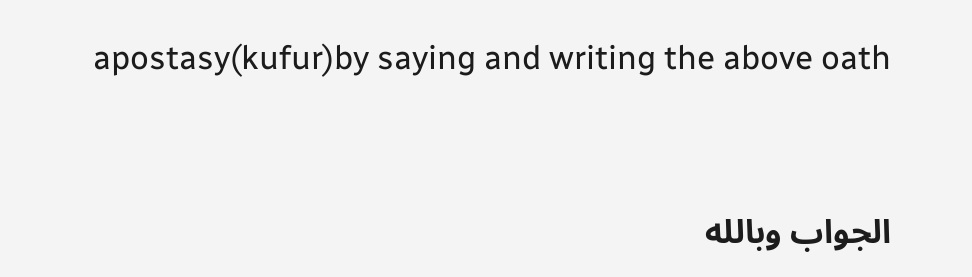apostasy(kufur)by saying and writing the above oath


الجواب وبالله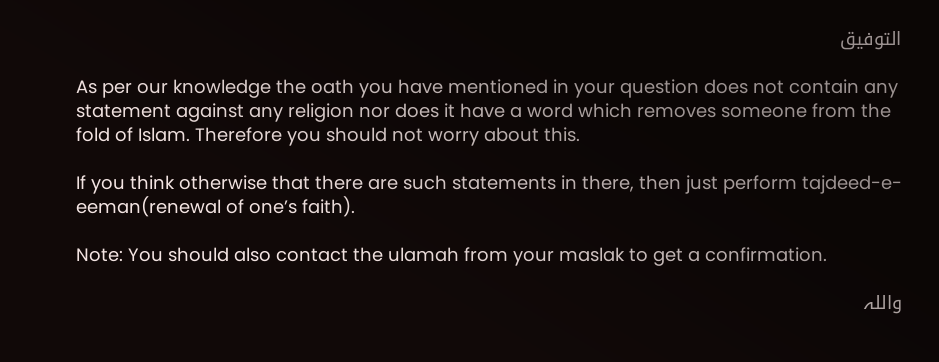التوفيق

As per our knowledge the oath you have mentioned in your question does not contain any statement against any religion nor does it have a word which removes someone from the fold of Islam. Therefore you should not worry about this.

If you think otherwise that there are such statements in there, then just perform tajdeed-e-eeman(renewal of one’s faith).

Note: You should also contact the ulamah from your maslak to get a confirmation.

واللہ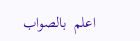اعلم  بالصواب